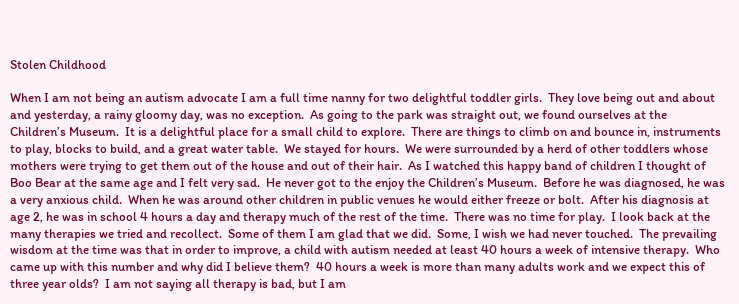Stolen Childhood

When I am not being an autism advocate I am a full time nanny for two delightful toddler girls.  They love being out and about and yesterday, a rainy gloomy day, was no exception.  As going to the park was straight out, we found ourselves at the Children’s Museum.  It is a delightful place for a small child to explore.  There are things to climb on and bounce in, instruments to play, blocks to build, and a great water table.  We stayed for hours.  We were surrounded by a herd of other toddlers whose mothers were trying to get them out of the house and out of their hair.  As I watched this happy band of children I thought of Boo Bear at the same age and I felt very sad.  He never got to the enjoy the Children’s Museum.  Before he was diagnosed, he was a very anxious child.  When he was around other children in public venues he would either freeze or bolt.  After his diagnosis at age 2, he was in school 4 hours a day and therapy much of the rest of the time.  There was no time for play.  I look back at the many therapies we tried and recollect.  Some of them I am glad that we did.  Some, I wish we had never touched.  The prevailing wisdom at the time was that in order to improve, a child with autism needed at least 40 hours a week of intensive therapy.  Who came up with this number and why did I believe them?  40 hours a week is more than many adults work and we expect this of three year olds?  I am not saying all therapy is bad, but I am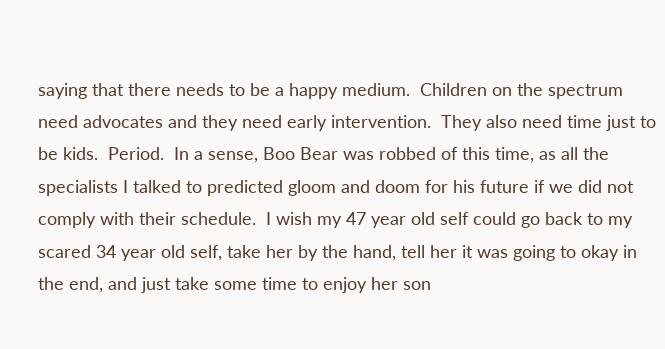saying that there needs to be a happy medium.  Children on the spectrum need advocates and they need early intervention.  They also need time just to be kids.  Period.  In a sense, Boo Bear was robbed of this time, as all the specialists I talked to predicted gloom and doom for his future if we did not comply with their schedule.  I wish my 47 year old self could go back to my scared 34 year old self, take her by the hand, tell her it was going to okay in the end, and just take some time to enjoy her son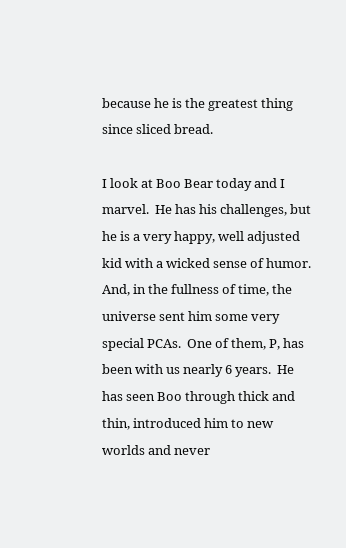because he is the greatest thing since sliced bread.

I look at Boo Bear today and I marvel.  He has his challenges, but he is a very happy, well adjusted kid with a wicked sense of humor.  And, in the fullness of time, the universe sent him some very special PCAs.  One of them, P, has been with us nearly 6 years.  He has seen Boo through thick and thin, introduced him to new worlds and never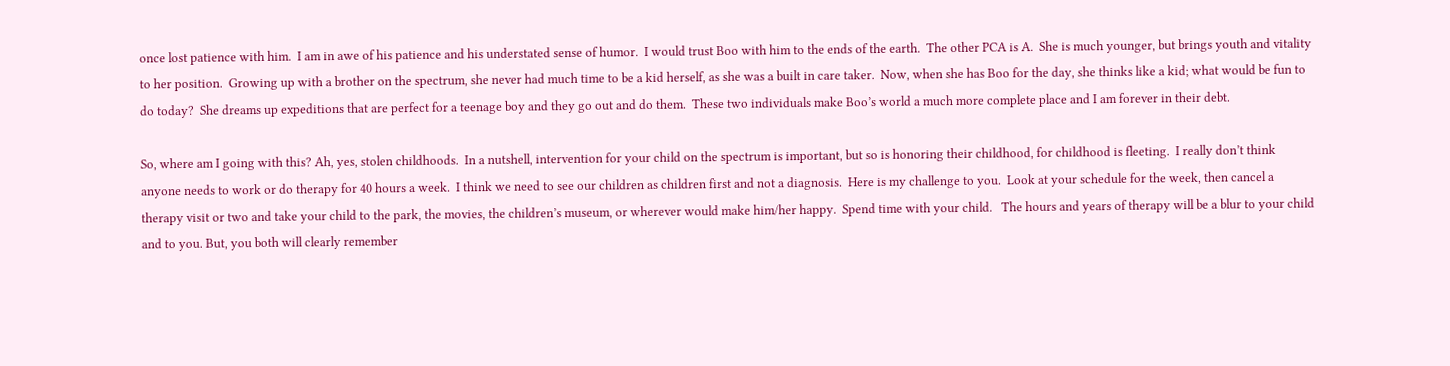once lost patience with him.  I am in awe of his patience and his understated sense of humor.  I would trust Boo with him to the ends of the earth.  The other PCA is A.  She is much younger, but brings youth and vitality to her position.  Growing up with a brother on the spectrum, she never had much time to be a kid herself, as she was a built in care taker.  Now, when she has Boo for the day, she thinks like a kid; what would be fun to do today?  She dreams up expeditions that are perfect for a teenage boy and they go out and do them.  These two individuals make Boo’s world a much more complete place and I am forever in their debt.

So, where am I going with this? Ah, yes, stolen childhoods.  In a nutshell, intervention for your child on the spectrum is important, but so is honoring their childhood, for childhood is fleeting.  I really don’t think anyone needs to work or do therapy for 40 hours a week.  I think we need to see our children as children first and not a diagnosis.  Here is my challenge to you.  Look at your schedule for the week, then cancel a therapy visit or two and take your child to the park, the movies, the children’s museum, or wherever would make him/her happy.  Spend time with your child.   The hours and years of therapy will be a blur to your child and to you. But, you both will clearly remember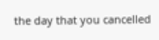the day that you cancelled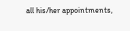all his/her appointments,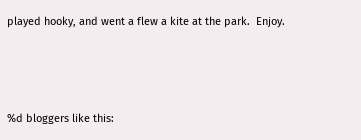played hooky, and went a flew a kite at the park.  Enjoy.





%d bloggers like this: